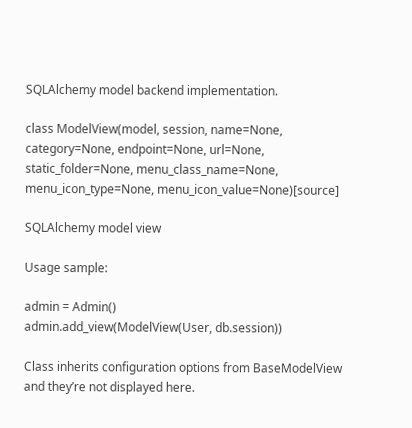SQLAlchemy model backend implementation.

class ModelView(model, session, name=None, category=None, endpoint=None, url=None, static_folder=None, menu_class_name=None, menu_icon_type=None, menu_icon_value=None)[source]

SQLAlchemy model view

Usage sample:

admin = Admin()
admin.add_view(ModelView(User, db.session))

Class inherits configuration options from BaseModelView and they’re not displayed here.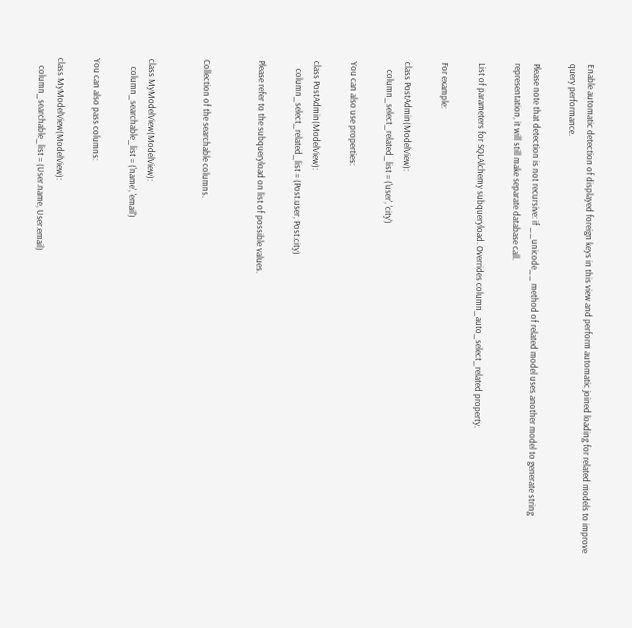Enable automatic detection of displayed foreign keys in this view and perform automatic joined loading for related models to improve query performance.

Please note that detection is not recursive: if __unicode__ method of related model uses another model to generate string representation, it will still make separate database call.

List of parameters for SQLAlchemy subqueryload. Overrides column_auto_select_related property.

For example:

class PostAdmin(ModelView):
    column_select_related_list = ('user', 'city')

You can also use properties:

class PostAdmin(ModelView):
    column_select_related_list = (Post.user, Post.city)

Please refer to the subqueryload on list of possible values.


Collection of the searchable columns.


class MyModelView(ModelView):
    column_searchable_list = ('name', 'email')

You can also pass columns:

class MyModelView(ModelView):
    column_searchable_list = (User.name, User.email)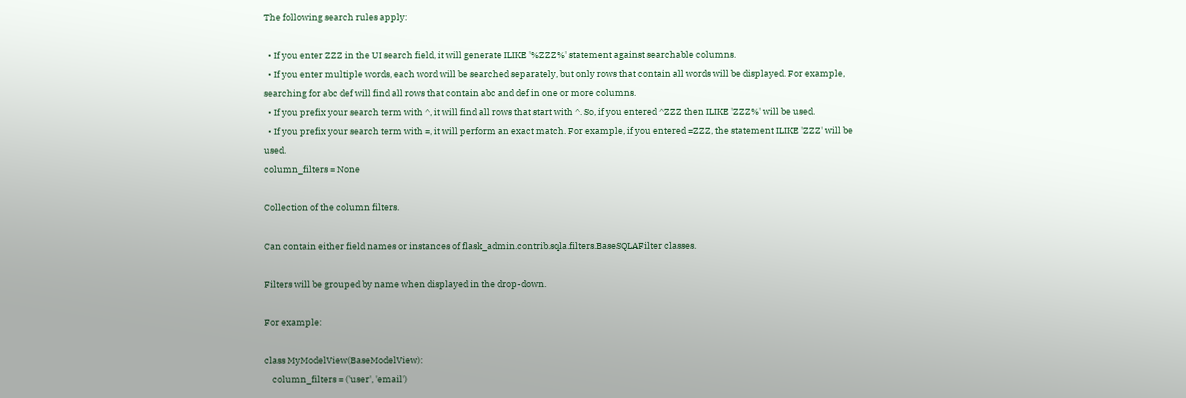The following search rules apply:

  • If you enter ZZZ in the UI search field, it will generate ILIKE '%ZZZ%' statement against searchable columns.
  • If you enter multiple words, each word will be searched separately, but only rows that contain all words will be displayed. For example, searching for abc def will find all rows that contain abc and def in one or more columns.
  • If you prefix your search term with ^, it will find all rows that start with ^. So, if you entered ^ZZZ then ILIKE 'ZZZ%' will be used.
  • If you prefix your search term with =, it will perform an exact match. For example, if you entered =ZZZ, the statement ILIKE 'ZZZ' will be used.
column_filters = None

Collection of the column filters.

Can contain either field names or instances of flask_admin.contrib.sqla.filters.BaseSQLAFilter classes.

Filters will be grouped by name when displayed in the drop-down.

For example:

class MyModelView(BaseModelView):
    column_filters = ('user', 'email')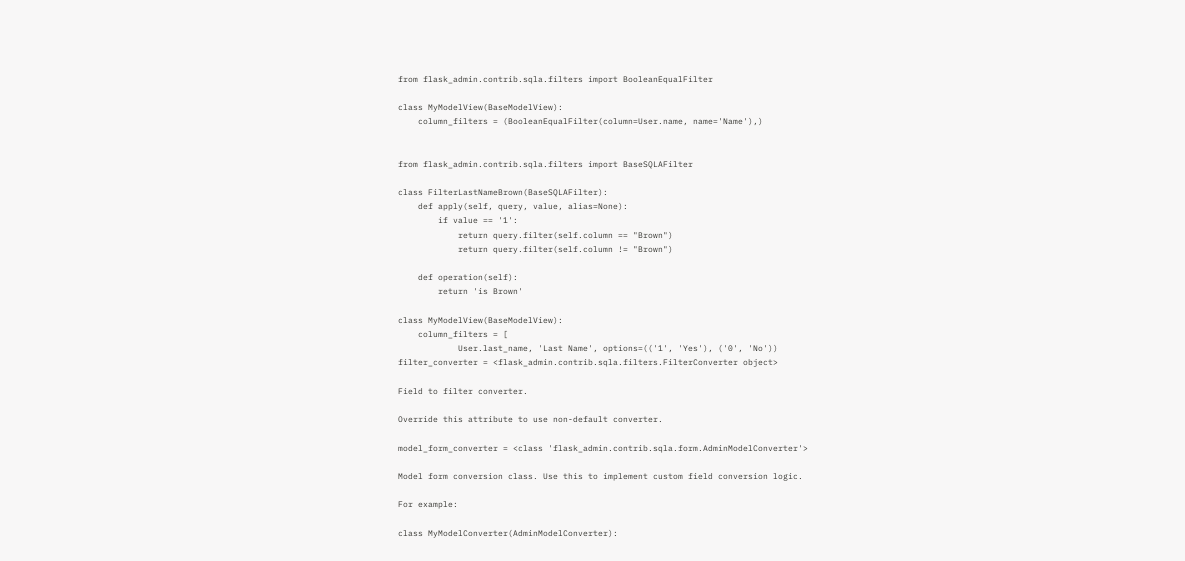from flask_admin.contrib.sqla.filters import BooleanEqualFilter

class MyModelView(BaseModelView):
    column_filters = (BooleanEqualFilter(column=User.name, name='Name'),)


from flask_admin.contrib.sqla.filters import BaseSQLAFilter

class FilterLastNameBrown(BaseSQLAFilter):
    def apply(self, query, value, alias=None):
        if value == '1':
            return query.filter(self.column == "Brown")
            return query.filter(self.column != "Brown")

    def operation(self):
        return 'is Brown'

class MyModelView(BaseModelView):
    column_filters = [
            User.last_name, 'Last Name', options=(('1', 'Yes'), ('0', 'No'))
filter_converter = <flask_admin.contrib.sqla.filters.FilterConverter object>

Field to filter converter.

Override this attribute to use non-default converter.

model_form_converter = <class 'flask_admin.contrib.sqla.form.AdminModelConverter'>

Model form conversion class. Use this to implement custom field conversion logic.

For example:

class MyModelConverter(AdminModelConverter):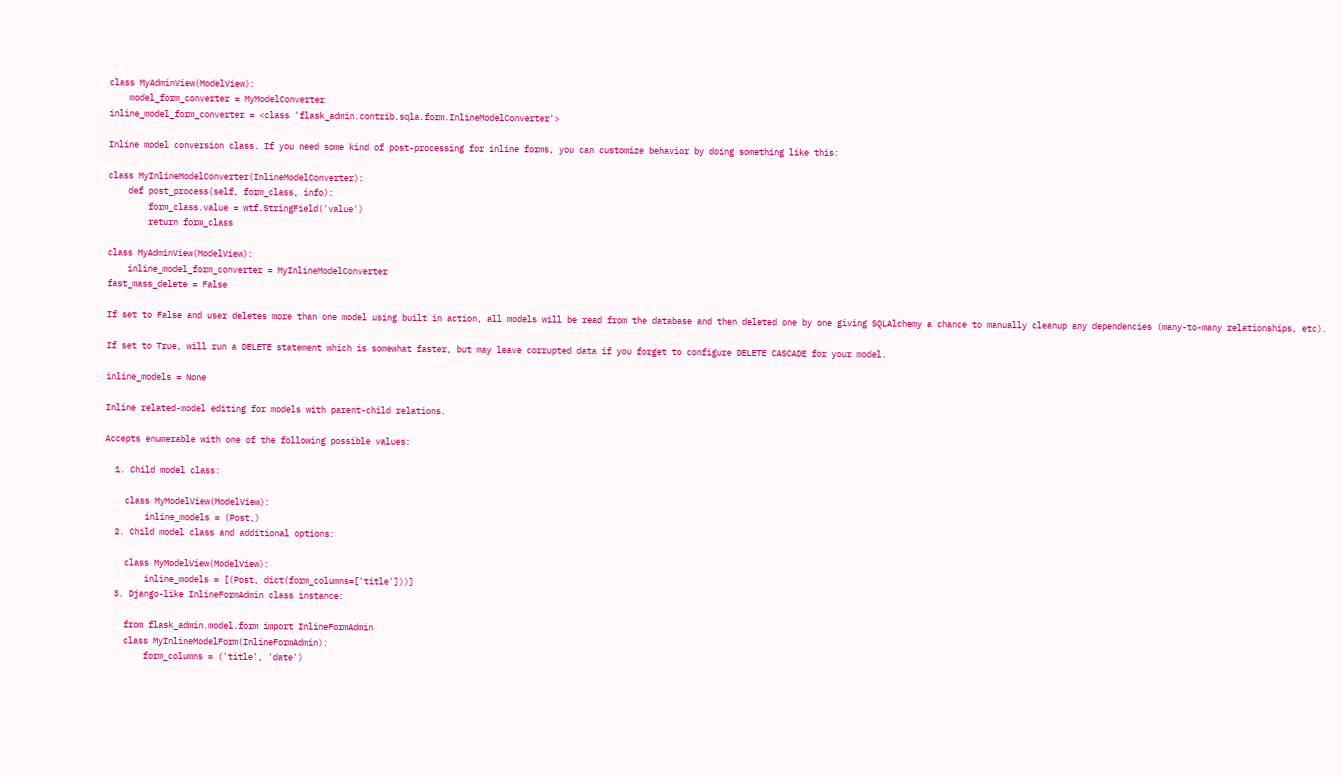class MyAdminView(ModelView):
    model_form_converter = MyModelConverter
inline_model_form_converter = <class 'flask_admin.contrib.sqla.form.InlineModelConverter'>

Inline model conversion class. If you need some kind of post-processing for inline forms, you can customize behavior by doing something like this:

class MyInlineModelConverter(InlineModelConverter):
    def post_process(self, form_class, info):
        form_class.value = wtf.StringField('value')
        return form_class

class MyAdminView(ModelView):
    inline_model_form_converter = MyInlineModelConverter
fast_mass_delete = False

If set to False and user deletes more than one model using built in action, all models will be read from the database and then deleted one by one giving SQLAlchemy a chance to manually cleanup any dependencies (many-to-many relationships, etc).

If set to True, will run a DELETE statement which is somewhat faster, but may leave corrupted data if you forget to configure DELETE CASCADE for your model.

inline_models = None

Inline related-model editing for models with parent-child relations.

Accepts enumerable with one of the following possible values:

  1. Child model class:

    class MyModelView(ModelView):
        inline_models = (Post,)
  2. Child model class and additional options:

    class MyModelView(ModelView):
        inline_models = [(Post, dict(form_columns=['title']))]
  3. Django-like InlineFormAdmin class instance:

    from flask_admin.model.form import InlineFormAdmin
    class MyInlineModelForm(InlineFormAdmin):
        form_columns = ('title', 'date')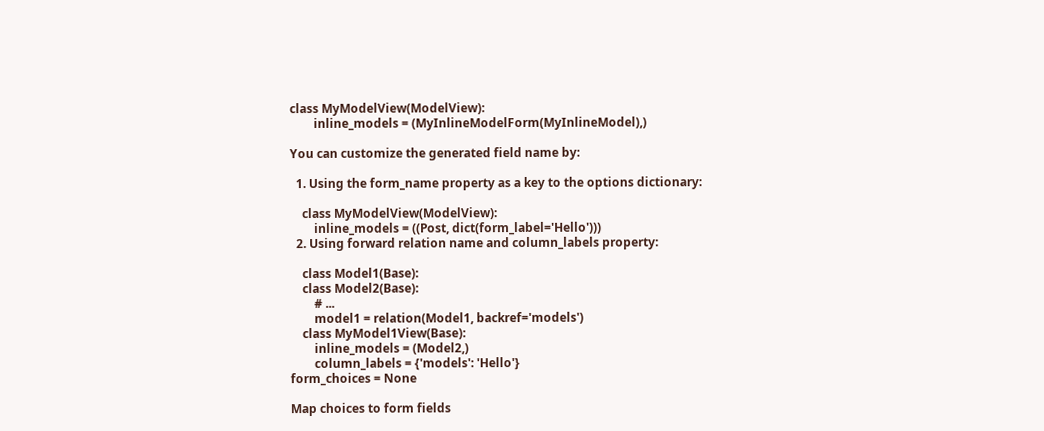class MyModelView(ModelView):
        inline_models = (MyInlineModelForm(MyInlineModel),)

You can customize the generated field name by:

  1. Using the form_name property as a key to the options dictionary:

    class MyModelView(ModelView):
        inline_models = ((Post, dict(form_label='Hello')))
  2. Using forward relation name and column_labels property:

    class Model1(Base):
    class Model2(Base):
        # ...
        model1 = relation(Model1, backref='models')
    class MyModel1View(Base):
        inline_models = (Model2,)
        column_labels = {'models': 'Hello'}
form_choices = None

Map choices to form fields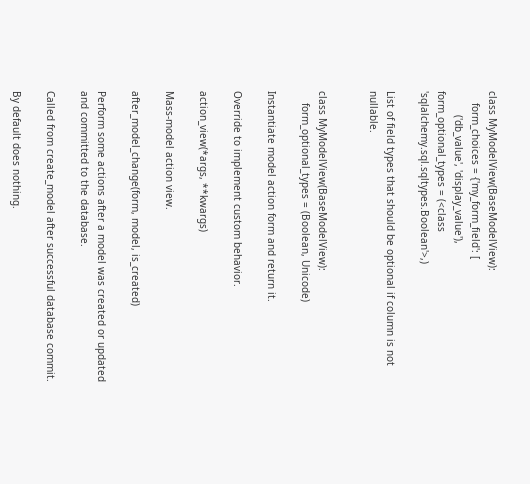class MyModelView(BaseModelView):
    form_choices = {'my_form_field': [
        ('db_value', 'display_value'),
form_optional_types = (<class 'sqlalchemy.sql.sqltypes.Boolean'>,)

List of field types that should be optional if column is not nullable.


class MyModelView(BaseModelView):
    form_optional_types = (Boolean, Unicode)

Instantiate model action form and return it.

Override to implement custom behavior.

action_view(*args, **kwargs)

Mass-model action view.

after_model_change(form, model, is_created)

Perform some actions after a model was created or updated and committed to the database.

Called from create_model after successful database commit.

By default does nothing.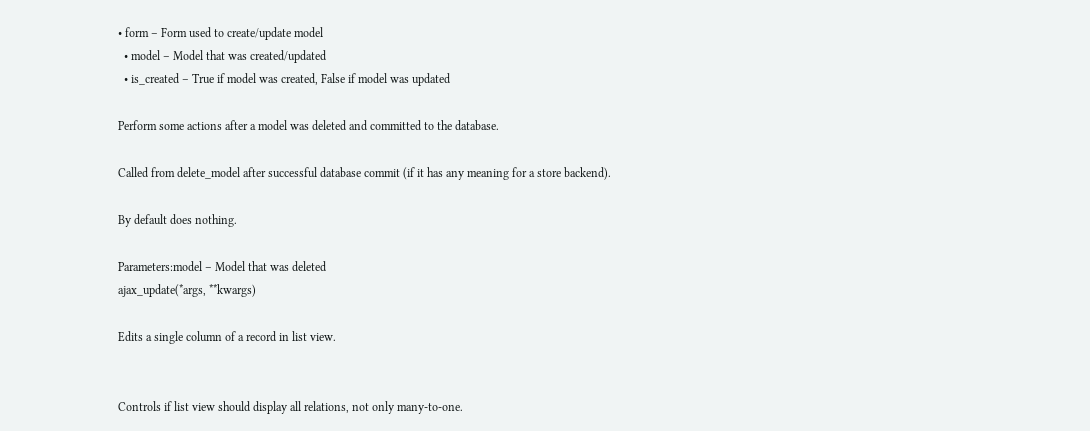• form – Form used to create/update model
  • model – Model that was created/updated
  • is_created – True if model was created, False if model was updated

Perform some actions after a model was deleted and committed to the database.

Called from delete_model after successful database commit (if it has any meaning for a store backend).

By default does nothing.

Parameters:model – Model that was deleted
ajax_update(*args, **kwargs)

Edits a single column of a record in list view.


Controls if list view should display all relations, not only many-to-one.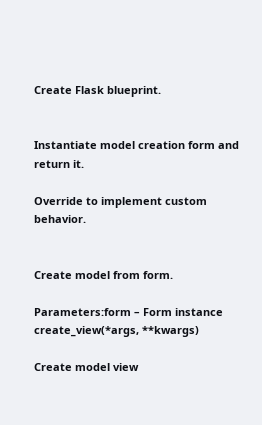Create Flask blueprint.


Instantiate model creation form and return it.

Override to implement custom behavior.


Create model from form.

Parameters:form – Form instance
create_view(*args, **kwargs)

Create model view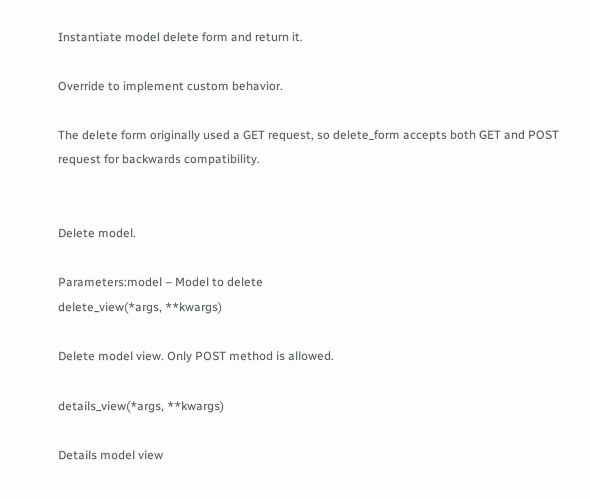Instantiate model delete form and return it.

Override to implement custom behavior.

The delete form originally used a GET request, so delete_form accepts both GET and POST request for backwards compatibility.


Delete model.

Parameters:model – Model to delete
delete_view(*args, **kwargs)

Delete model view. Only POST method is allowed.

details_view(*args, **kwargs)

Details model view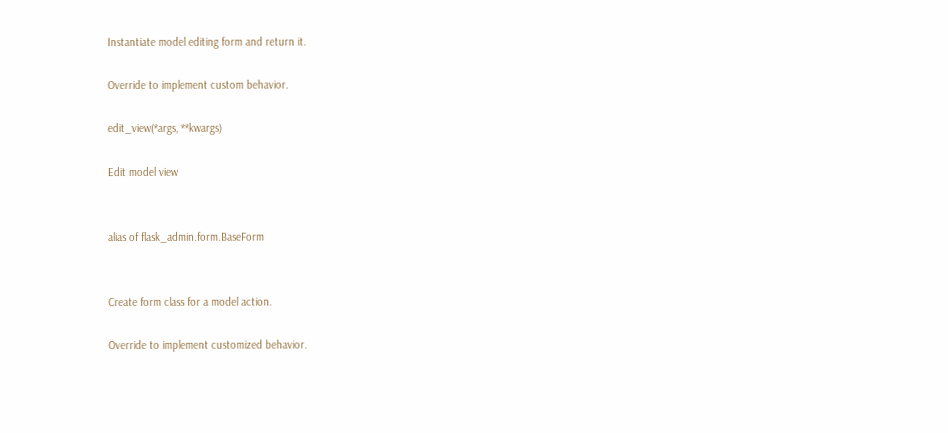Instantiate model editing form and return it.

Override to implement custom behavior.

edit_view(*args, **kwargs)

Edit model view


alias of flask_admin.form.BaseForm


Create form class for a model action.

Override to implement customized behavior.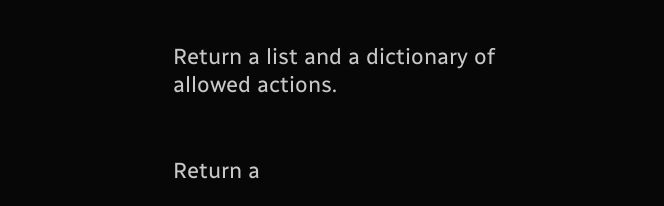Return a list and a dictionary of allowed actions.


Return a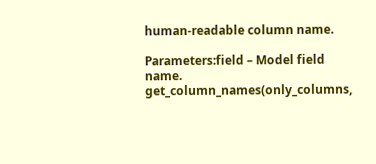human-readable column name.

Parameters:field – Model field name.
get_column_names(only_columns,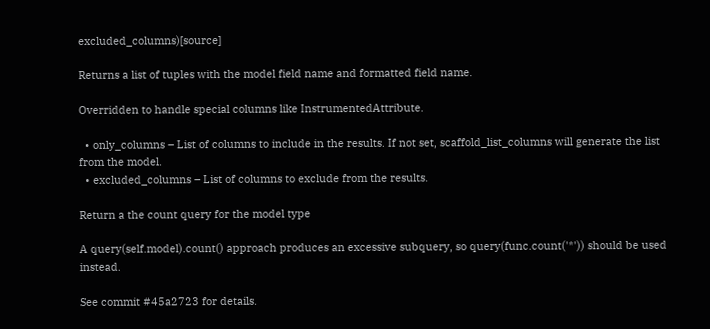excluded_columns)[source]

Returns a list of tuples with the model field name and formatted field name.

Overridden to handle special columns like InstrumentedAttribute.

  • only_columns – List of columns to include in the results. If not set, scaffold_list_columns will generate the list from the model.
  • excluded_columns – List of columns to exclude from the results.

Return a the count query for the model type

A query(self.model).count() approach produces an excessive subquery, so query(func.count('*')) should be used instead.

See commit #45a2723 for details.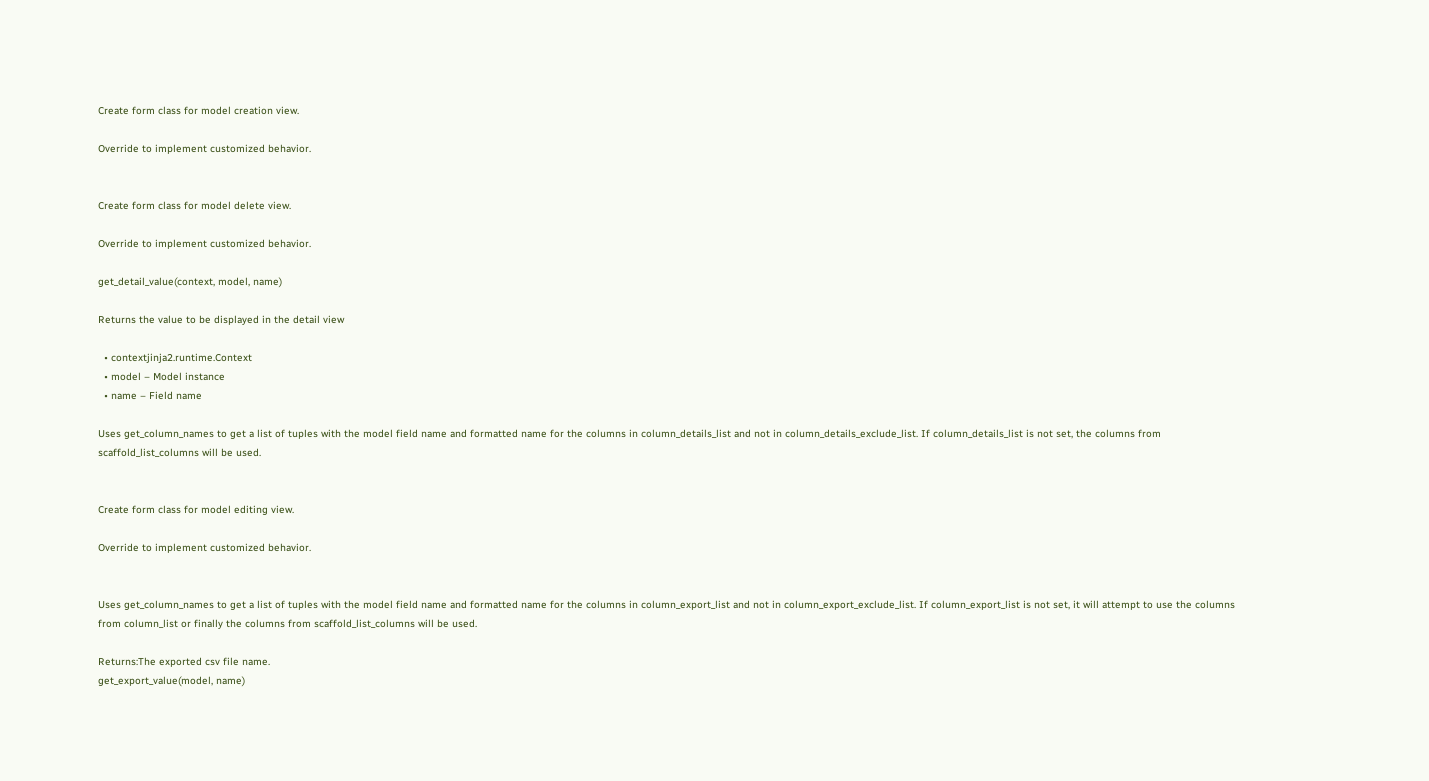Create form class for model creation view.

Override to implement customized behavior.


Create form class for model delete view.

Override to implement customized behavior.

get_detail_value(context, model, name)

Returns the value to be displayed in the detail view

  • contextjinja2.runtime.Context
  • model – Model instance
  • name – Field name

Uses get_column_names to get a list of tuples with the model field name and formatted name for the columns in column_details_list and not in column_details_exclude_list. If column_details_list is not set, the columns from scaffold_list_columns will be used.


Create form class for model editing view.

Override to implement customized behavior.


Uses get_column_names to get a list of tuples with the model field name and formatted name for the columns in column_export_list and not in column_export_exclude_list. If column_export_list is not set, it will attempt to use the columns from column_list or finally the columns from scaffold_list_columns will be used.

Returns:The exported csv file name.
get_export_value(model, name)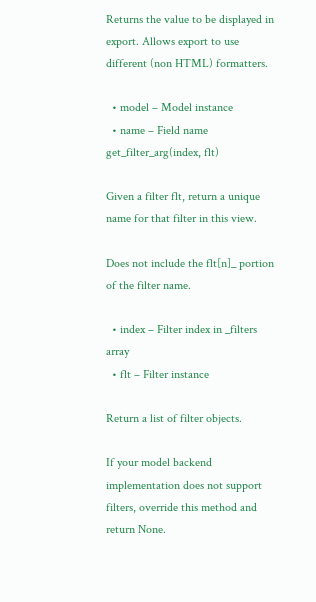Returns the value to be displayed in export. Allows export to use different (non HTML) formatters.

  • model – Model instance
  • name – Field name
get_filter_arg(index, flt)

Given a filter flt, return a unique name for that filter in this view.

Does not include the flt[n]_ portion of the filter name.

  • index – Filter index in _filters array
  • flt – Filter instance

Return a list of filter objects.

If your model backend implementation does not support filters, override this method and return None.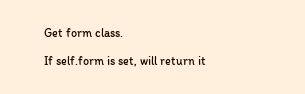Get form class.

If self.form is set, will return it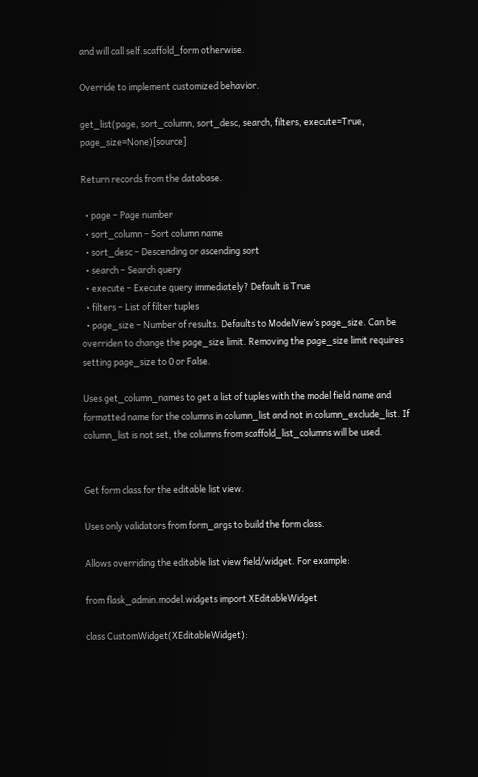and will call self.scaffold_form otherwise.

Override to implement customized behavior.

get_list(page, sort_column, sort_desc, search, filters, execute=True, page_size=None)[source]

Return records from the database.

  • page – Page number
  • sort_column – Sort column name
  • sort_desc – Descending or ascending sort
  • search – Search query
  • execute – Execute query immediately? Default is True
  • filters – List of filter tuples
  • page_size – Number of results. Defaults to ModelView’s page_size. Can be overriden to change the page_size limit. Removing the page_size limit requires setting page_size to 0 or False.

Uses get_column_names to get a list of tuples with the model field name and formatted name for the columns in column_list and not in column_exclude_list. If column_list is not set, the columns from scaffold_list_columns will be used.


Get form class for the editable list view.

Uses only validators from form_args to build the form class.

Allows overriding the editable list view field/widget. For example:

from flask_admin.model.widgets import XEditableWidget

class CustomWidget(XEditableWidget):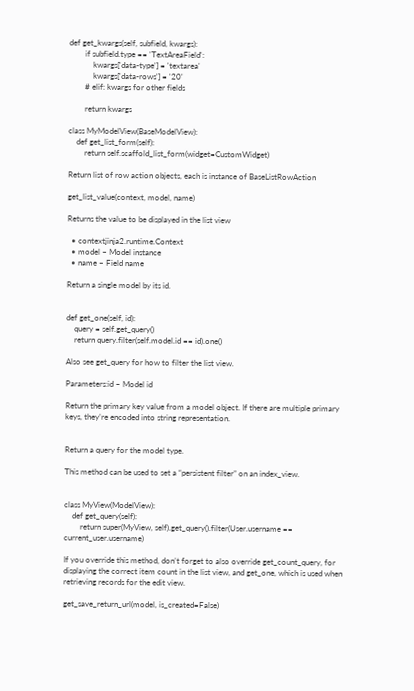def get_kwargs(self, subfield, kwargs):
        if subfield.type == 'TextAreaField':
            kwargs['data-type'] = 'textarea'
            kwargs['data-rows'] = '20'
        # elif: kwargs for other fields

        return kwargs

class MyModelView(BaseModelView):
    def get_list_form(self):
        return self.scaffold_list_form(widget=CustomWidget)

Return list of row action objects, each is instance of BaseListRowAction

get_list_value(context, model, name)

Returns the value to be displayed in the list view

  • contextjinja2.runtime.Context
  • model – Model instance
  • name – Field name

Return a single model by its id.


def get_one(self, id):
    query = self.get_query()
    return query.filter(self.model.id == id).one()

Also see get_query for how to filter the list view.

Parameters:id – Model id

Return the primary key value from a model object. If there are multiple primary keys, they’re encoded into string representation.


Return a query for the model type.

This method can be used to set a “persistent filter” on an index_view.


class MyView(ModelView):
    def get_query(self):
        return super(MyView, self).get_query().filter(User.username == current_user.username)

If you override this method, don’t forget to also override get_count_query, for displaying the correct item count in the list view, and get_one, which is used when retrieving records for the edit view.

get_save_return_url(model, is_created=False)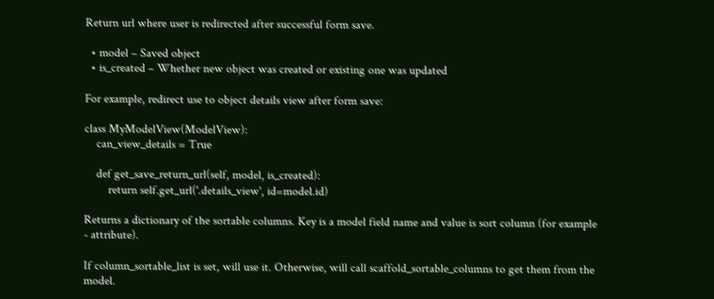Return url where user is redirected after successful form save.

  • model – Saved object
  • is_created – Whether new object was created or existing one was updated

For example, redirect use to object details view after form save:

class MyModelView(ModelView):
    can_view_details = True

    def get_save_return_url(self, model, is_created):
        return self.get_url('.details_view', id=model.id)

Returns a dictionary of the sortable columns. Key is a model field name and value is sort column (for example - attribute).

If column_sortable_list is set, will use it. Otherwise, will call scaffold_sortable_columns to get them from the model.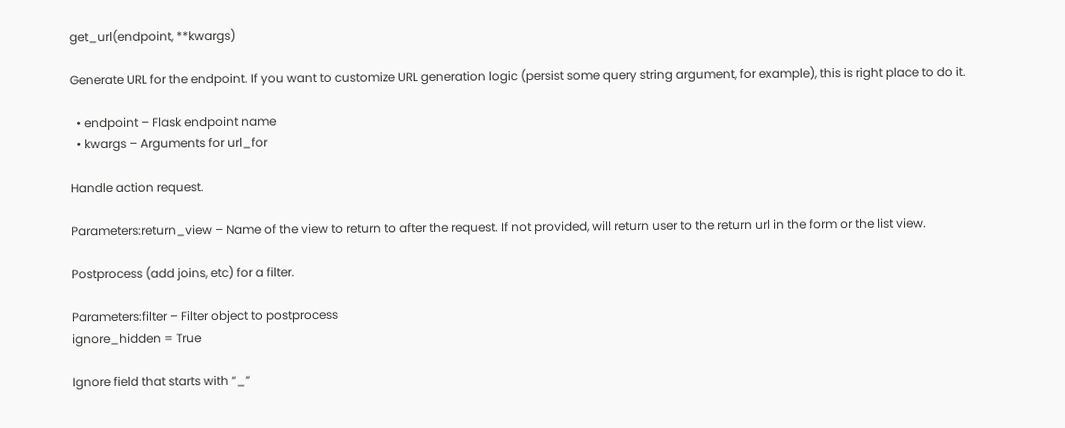get_url(endpoint, **kwargs)

Generate URL for the endpoint. If you want to customize URL generation logic (persist some query string argument, for example), this is right place to do it.

  • endpoint – Flask endpoint name
  • kwargs – Arguments for url_for

Handle action request.

Parameters:return_view – Name of the view to return to after the request. If not provided, will return user to the return url in the form or the list view.

Postprocess (add joins, etc) for a filter.

Parameters:filter – Filter object to postprocess
ignore_hidden = True

Ignore field that starts with “_”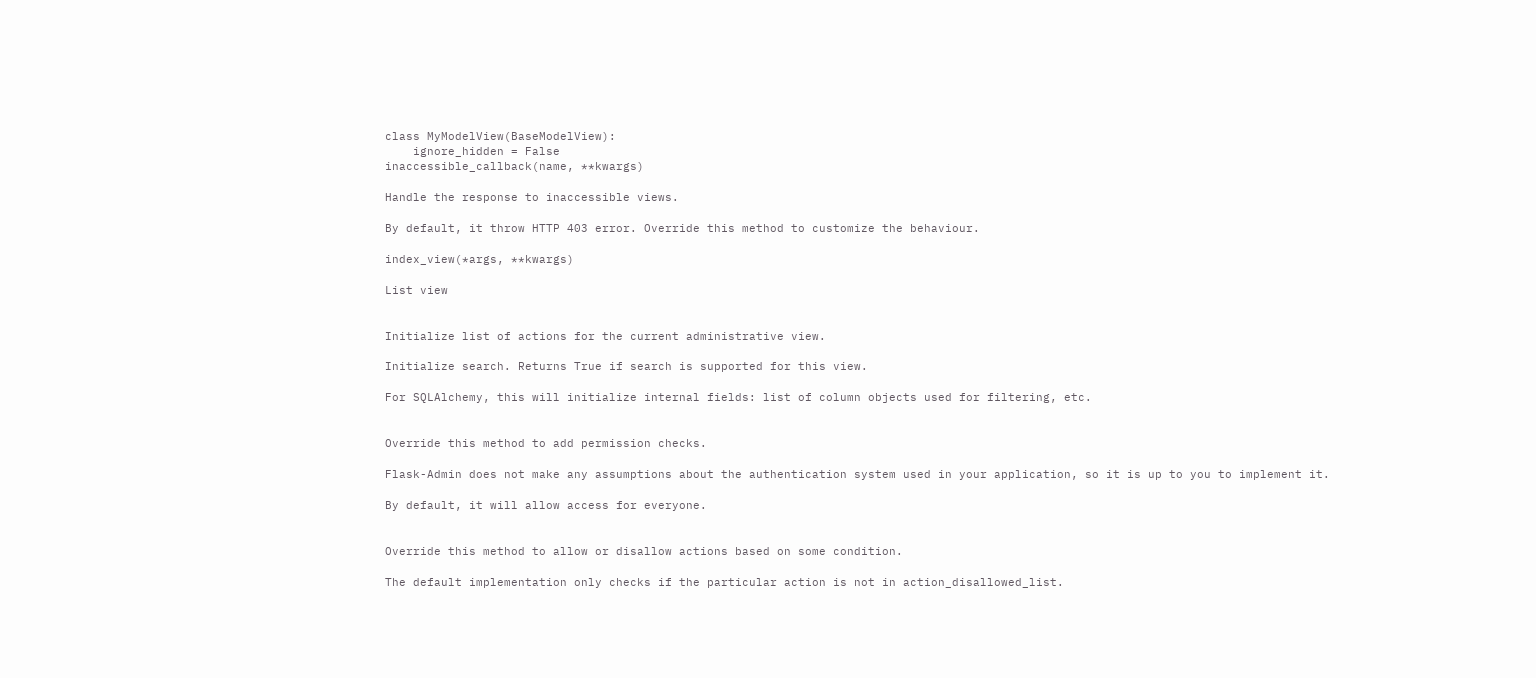class MyModelView(BaseModelView):
    ignore_hidden = False
inaccessible_callback(name, **kwargs)

Handle the response to inaccessible views.

By default, it throw HTTP 403 error. Override this method to customize the behaviour.

index_view(*args, **kwargs)

List view


Initialize list of actions for the current administrative view.

Initialize search. Returns True if search is supported for this view.

For SQLAlchemy, this will initialize internal fields: list of column objects used for filtering, etc.


Override this method to add permission checks.

Flask-Admin does not make any assumptions about the authentication system used in your application, so it is up to you to implement it.

By default, it will allow access for everyone.


Override this method to allow or disallow actions based on some condition.

The default implementation only checks if the particular action is not in action_disallowed_list.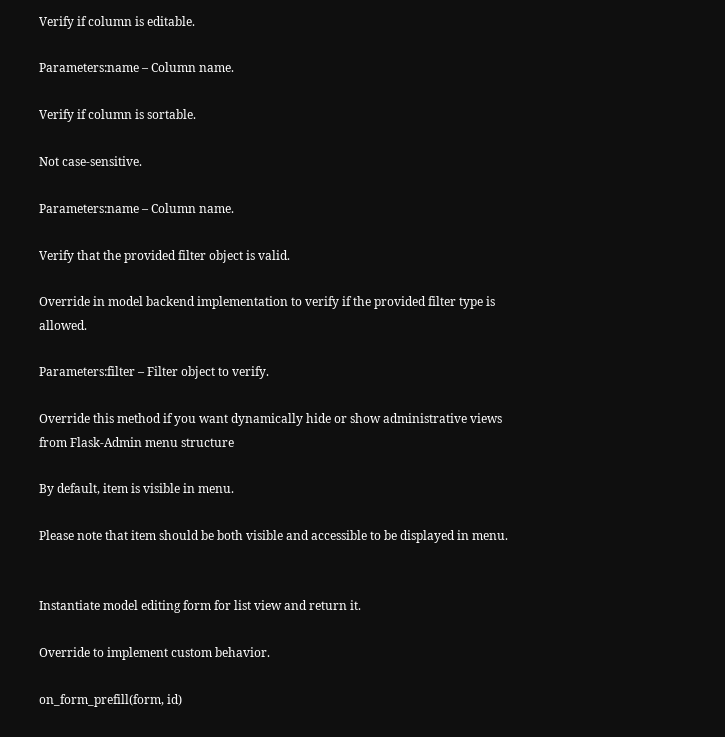Verify if column is editable.

Parameters:name – Column name.

Verify if column is sortable.

Not case-sensitive.

Parameters:name – Column name.

Verify that the provided filter object is valid.

Override in model backend implementation to verify if the provided filter type is allowed.

Parameters:filter – Filter object to verify.

Override this method if you want dynamically hide or show administrative views from Flask-Admin menu structure

By default, item is visible in menu.

Please note that item should be both visible and accessible to be displayed in menu.


Instantiate model editing form for list view and return it.

Override to implement custom behavior.

on_form_prefill(form, id)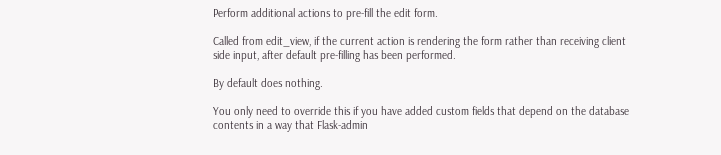Perform additional actions to pre-fill the edit form.

Called from edit_view, if the current action is rendering the form rather than receiving client side input, after default pre-filling has been performed.

By default does nothing.

You only need to override this if you have added custom fields that depend on the database contents in a way that Flask-admin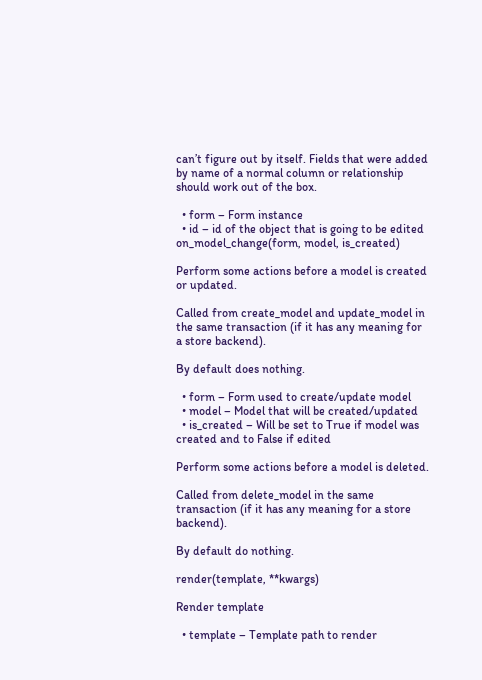can’t figure out by itself. Fields that were added by name of a normal column or relationship should work out of the box.

  • form – Form instance
  • id – id of the object that is going to be edited
on_model_change(form, model, is_created)

Perform some actions before a model is created or updated.

Called from create_model and update_model in the same transaction (if it has any meaning for a store backend).

By default does nothing.

  • form – Form used to create/update model
  • model – Model that will be created/updated
  • is_created – Will be set to True if model was created and to False if edited

Perform some actions before a model is deleted.

Called from delete_model in the same transaction (if it has any meaning for a store backend).

By default do nothing.

render(template, **kwargs)

Render template

  • template – Template path to render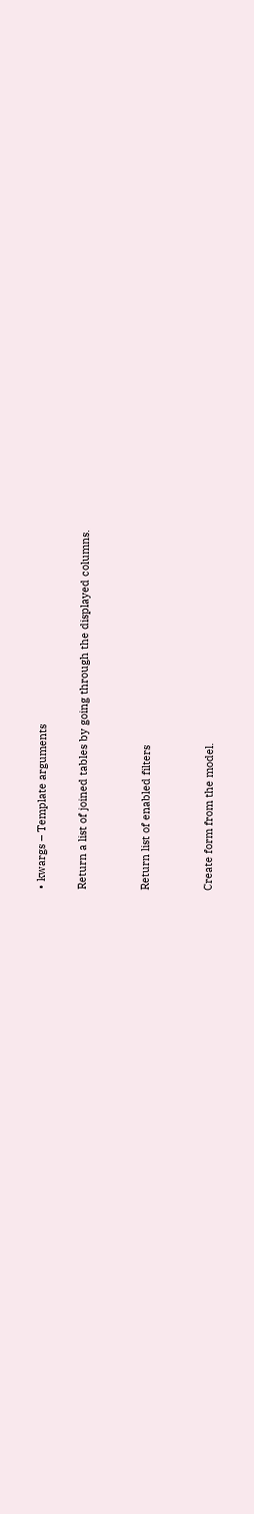• kwargs – Template arguments

Return a list of joined tables by going through the displayed columns.


Return list of enabled filters


Create form from the model.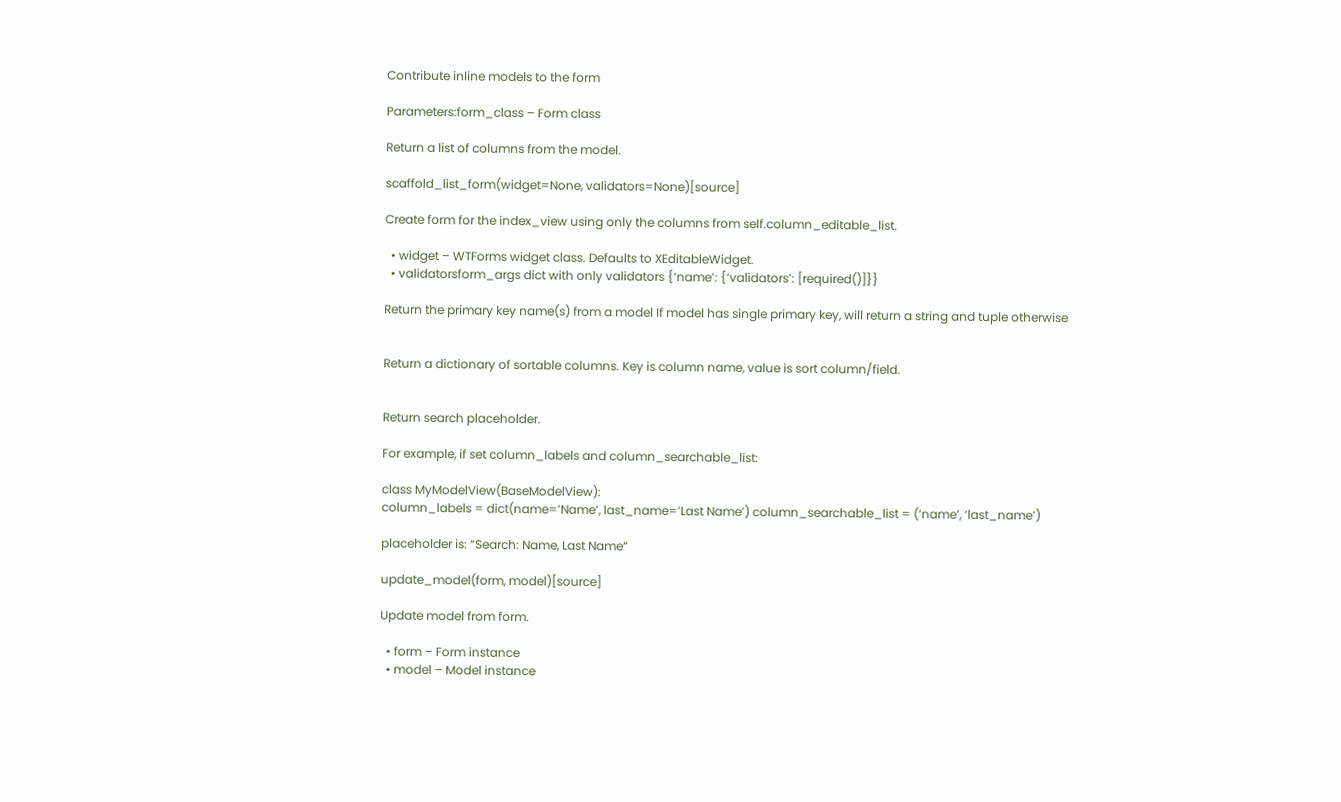Contribute inline models to the form

Parameters:form_class – Form class

Return a list of columns from the model.

scaffold_list_form(widget=None, validators=None)[source]

Create form for the index_view using only the columns from self.column_editable_list.

  • widget – WTForms widget class. Defaults to XEditableWidget.
  • validatorsform_args dict with only validators {‘name’: {‘validators’: [required()]}}

Return the primary key name(s) from a model If model has single primary key, will return a string and tuple otherwise


Return a dictionary of sortable columns. Key is column name, value is sort column/field.


Return search placeholder.

For example, if set column_labels and column_searchable_list:

class MyModelView(BaseModelView):
column_labels = dict(name=’Name’, last_name=’Last Name’) column_searchable_list = (‘name’, ‘last_name’)

placeholder is: “Search: Name, Last Name”

update_model(form, model)[source]

Update model from form.

  • form – Form instance
  • model – Model instance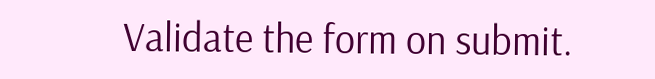Validate the form on submit.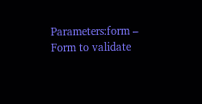Parameters:form – Form to validate